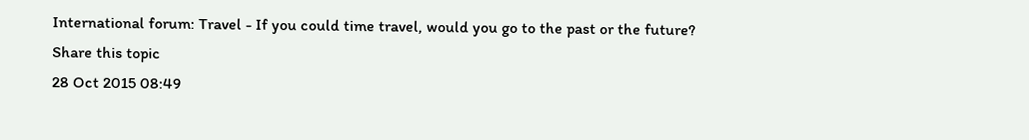International forum: Travel - If you could time travel, would you go to the past or the future?
Share this topic
28 Oct 2015 08:49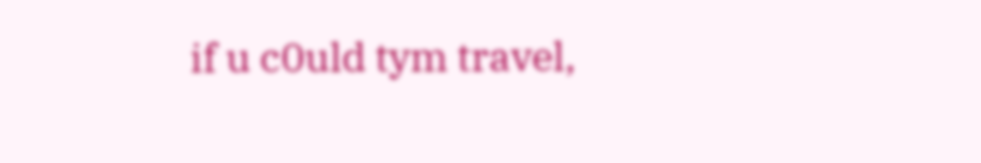if u c0uld tym travel,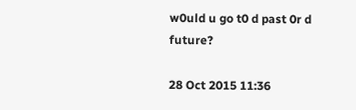w0uld u go t0 d past 0r d future?

28 Oct 2015 11:36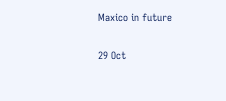Maxico in future

29 Oct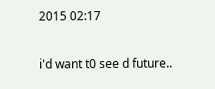2015 02:17

i'd want t0 see d future..